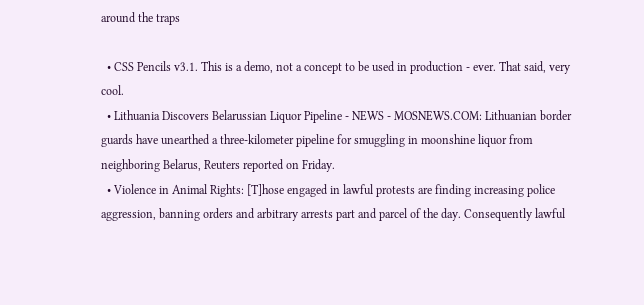around the traps

  • CSS Pencils v3.1. This is a demo, not a concept to be used in production - ever. That said, very cool.
  • Lithuania Discovers Belarussian Liquor Pipeline - NEWS - MOSNEWS.COM: Lithuanian border guards have unearthed a three-kilometer pipeline for smuggling in moonshine liquor from neighboring Belarus, Reuters reported on Friday.
  • Violence in Animal Rights: [T]hose engaged in lawful protests are finding increasing police aggression, banning orders and arbitrary arrests part and parcel of the day. Consequently lawful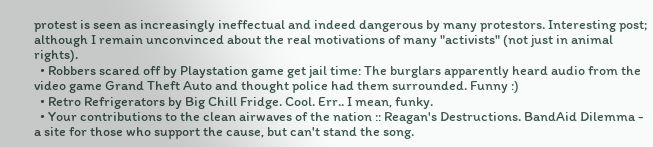protest is seen as increasingly ineffectual and indeed dangerous by many protestors. Interesting post; although I remain unconvinced about the real motivations of many "activists" (not just in animal rights).
  • Robbers scared off by Playstation game get jail time: The burglars apparently heard audio from the video game Grand Theft Auto and thought police had them surrounded. Funny :)
  • Retro Refrigerators by Big Chill Fridge. Cool. Err.. I mean, funky.
  • Your contributions to the clean airwaves of the nation :: Reagan's Destructions. BandAid Dilemma - a site for those who support the cause, but can't stand the song.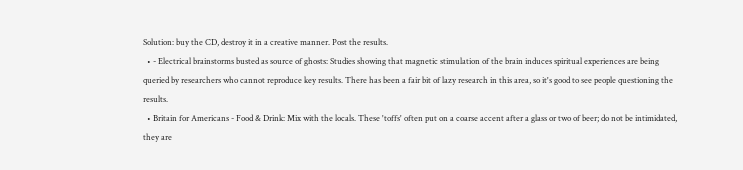Solution: buy the CD, destroy it in a creative manner. Post the results.
  • - Electrical brainstorms busted as source of ghosts: Studies showing that magnetic stimulation of the brain induces spiritual experiences are being queried by researchers who cannot reproduce key results. There has been a fair bit of lazy research in this area, so it's good to see people questioning the results.
  • Britain for Americans - Food & Drink: Mix with the locals. These 'toffs' often put on a coarse accent after a glass or two of beer; do not be intimidated, they are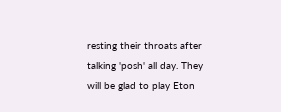resting their throats after talking 'posh' all day. They will be glad to play Eton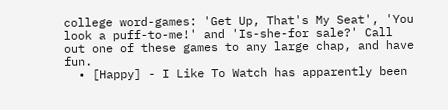college word-games: 'Get Up, That's My Seat', 'You look a puff-to-me!' and 'Is-she-for sale?' Call out one of these games to any large chap, and have fun.
  • [Happy] - I Like To Watch has apparently been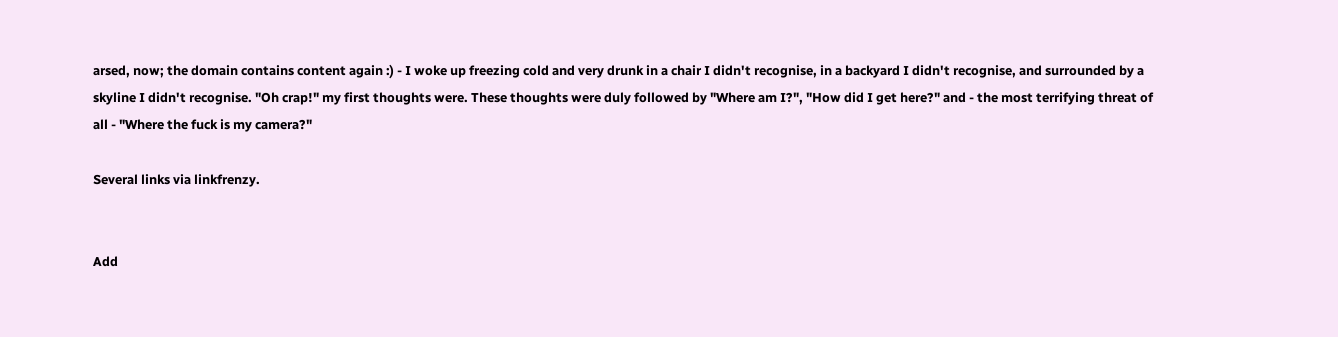arsed, now; the domain contains content again :) - I woke up freezing cold and very drunk in a chair I didn't recognise, in a backyard I didn't recognise, and surrounded by a skyline I didn't recognise. "Oh crap!" my first thoughts were. These thoughts were duly followed by "Where am I?", "How did I get here?" and - the most terrifying threat of all - "Where the fuck is my camera?"

Several links via linkfrenzy.


Add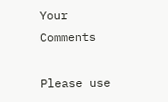Your Comments

Please use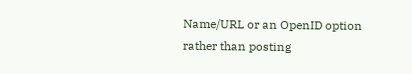Name/URL or an OpenID option rather than posting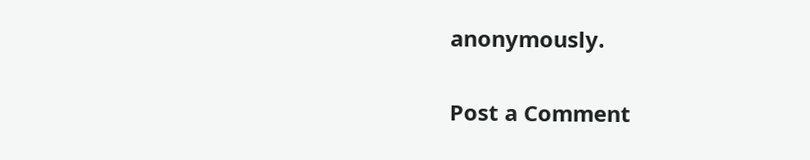anonymously.

Post a Comment